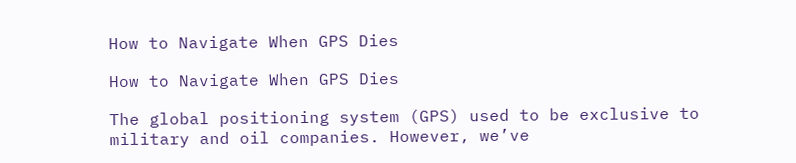How to Navigate When GPS Dies

How to Navigate When GPS Dies

The global positioning system (GPS) used to be exclusive to military and oil companies. However, we’ve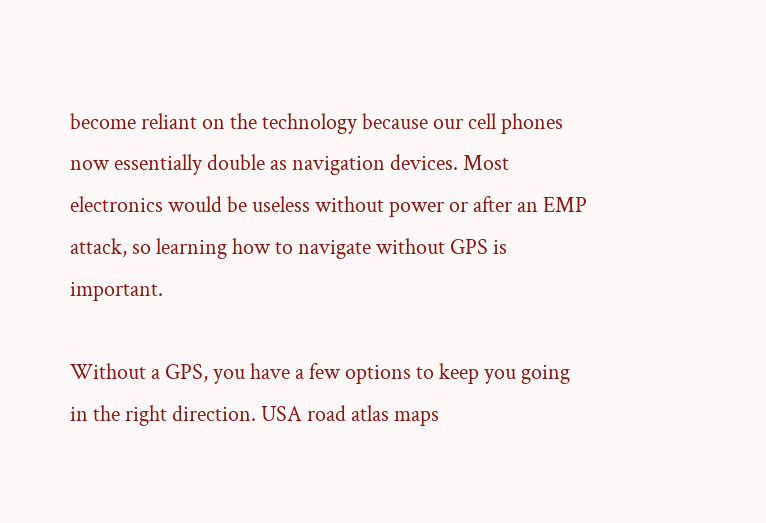become reliant on the technology because our cell phones now essentially double as navigation devices. Most electronics would be useless without power or after an EMP attack, so learning how to navigate without GPS is important.

Without a GPS, you have a few options to keep you going in the right direction. USA road atlas maps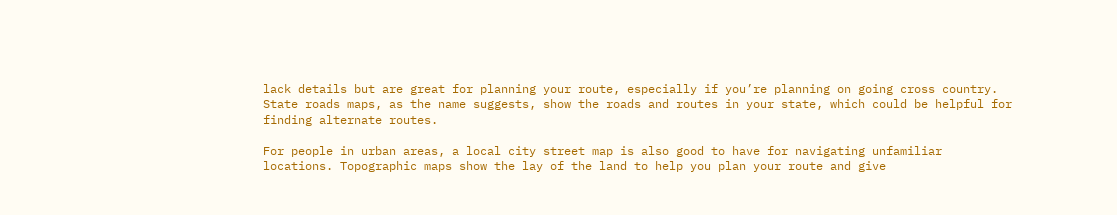lack details but are great for planning your route, especially if you’re planning on going cross country. State roads maps, as the name suggests, show the roads and routes in your state, which could be helpful for finding alternate routes.

For people in urban areas, a local city street map is also good to have for navigating unfamiliar locations. Topographic maps show the lay of the land to help you plan your route and give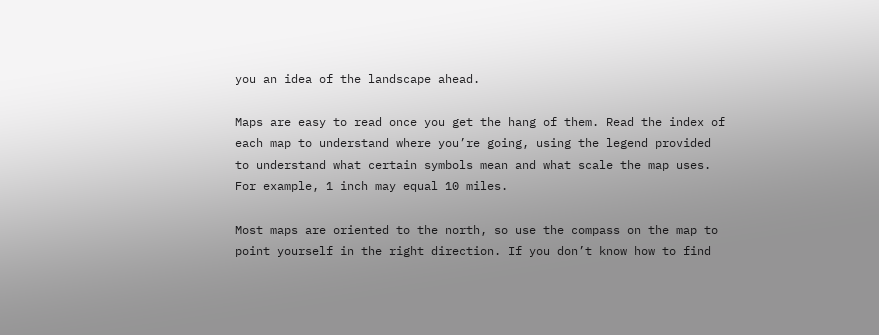you an idea of the landscape ahead.

Maps are easy to read once you get the hang of them. Read the index of each map to understand where you’re going, using the legend provided to understand what certain symbols mean and what scale the map uses. For example, 1 inch may equal 10 miles.

Most maps are oriented to the north, so use the compass on the map to point yourself in the right direction. If you don’t know how to find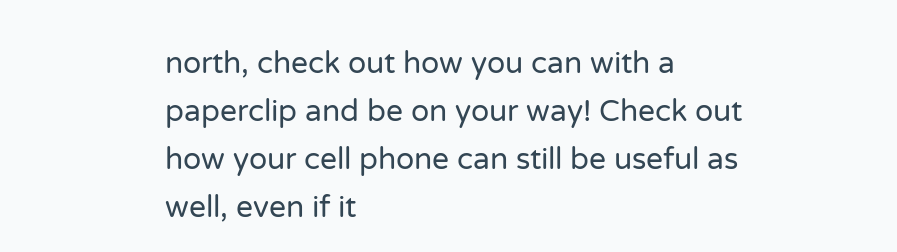north, check out how you can with a paperclip and be on your way! Check out how your cell phone can still be useful as well, even if it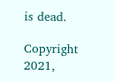is dead.

Copyright 2021,